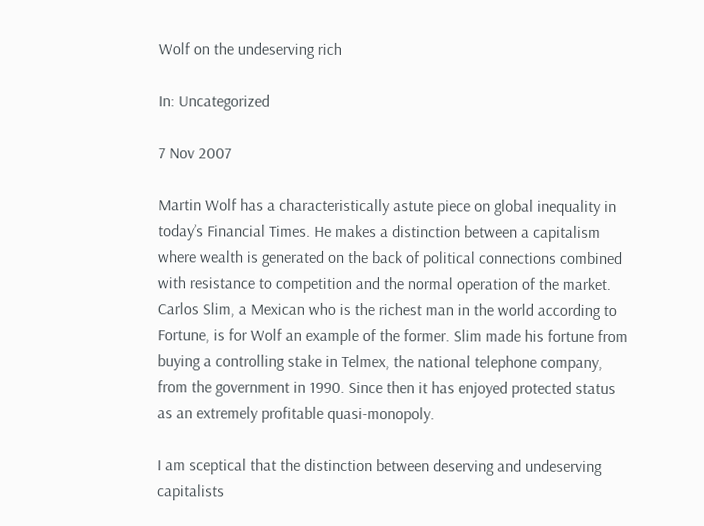Wolf on the undeserving rich

In: Uncategorized

7 Nov 2007

Martin Wolf has a characteristically astute piece on global inequality in today’s Financial Times. He makes a distinction between a capitalism where wealth is generated on the back of political connections combined with resistance to competition and the normal operation of the market. Carlos Slim, a Mexican who is the richest man in the world according to Fortune, is for Wolf an example of the former. Slim made his fortune from buying a controlling stake in Telmex, the national telephone company, from the government in 1990. Since then it has enjoyed protected status as an extremely profitable quasi-monopoly.

I am sceptical that the distinction between deserving and undeserving capitalists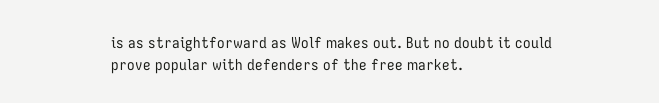is as straightforward as Wolf makes out. But no doubt it could prove popular with defenders of the free market.